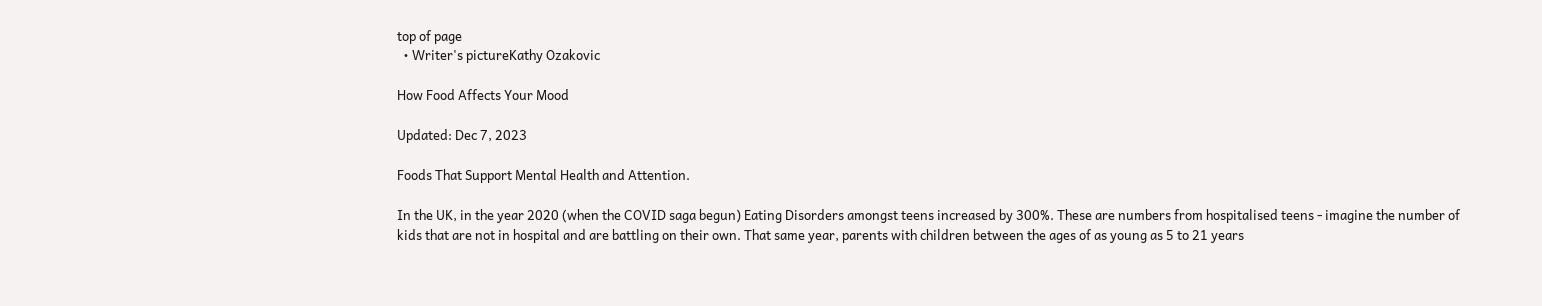top of page
  • Writer's pictureKathy Ozakovic

How Food Affects Your Mood

Updated: Dec 7, 2023

Foods That Support Mental Health and Attention.

In the UK, in the year 2020 (when the COVID saga begun) Eating Disorders amongst teens increased by 300%. These are numbers from hospitalised teens - imagine the number of kids that are not in hospital and are battling on their own. That same year, parents with children between the ages of as young as 5 to 21 years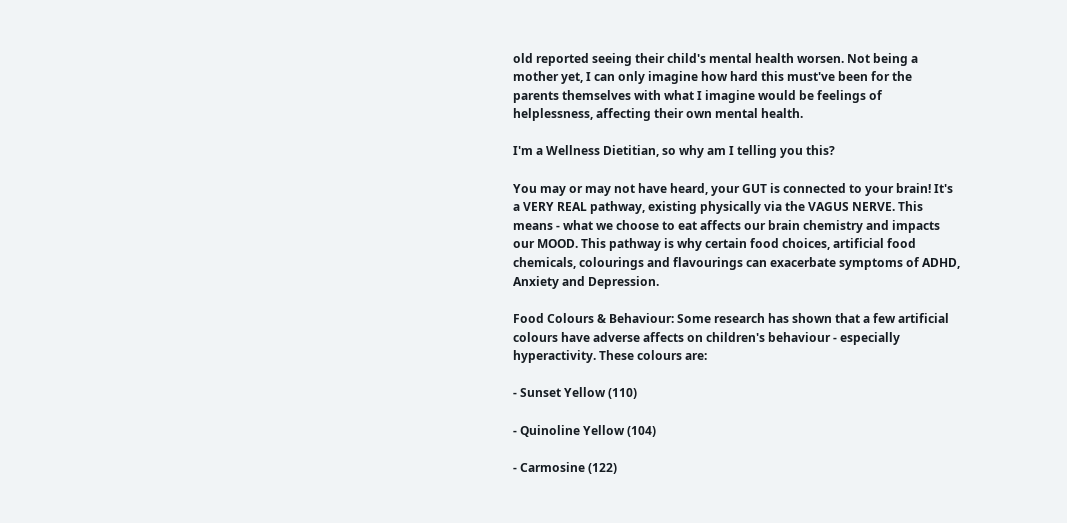old reported seeing their child's mental health worsen. Not being a mother yet, I can only imagine how hard this must've been for the parents themselves with what I imagine would be feelings of helplessness, affecting their own mental health.

I'm a Wellness Dietitian, so why am I telling you this?

You may or may not have heard, your GUT is connected to your brain! It's a VERY REAL pathway, existing physically via the VAGUS NERVE. This means - what we choose to eat affects our brain chemistry and impacts our MOOD. This pathway is why certain food choices, artificial food chemicals, colourings and flavourings can exacerbate symptoms of ADHD, Anxiety and Depression.

Food Colours & Behaviour: Some research has shown that a few artificial colours have adverse affects on children's behaviour - especially hyperactivity. These colours are:

- Sunset Yellow (110)

- Quinoline Yellow (104)

- Carmosine (122)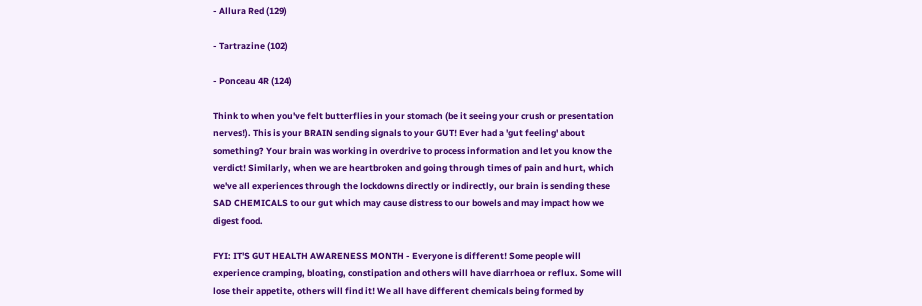- Allura Red (129)

- Tartrazine (102)

- Ponceau 4R (124)

Think to when you've felt butterflies in your stomach (be it seeing your crush or presentation nerves!). This is your BRAIN sending signals to your GUT! Ever had a 'gut feeling' about something? Your brain was working in overdrive to process information and let you know the verdict! Similarly, when we are heartbroken and going through times of pain and hurt, which we've all experiences through the lockdowns directly or indirectly, our brain is sending these SAD CHEMICALS to our gut which may cause distress to our bowels and may impact how we digest food.

FYI: IT'S GUT HEALTH AWARENESS MONTH - Everyone is different! Some people will experience cramping, bloating, constipation and others will have diarrhoea or reflux. Some will lose their appetite, others will find it! We all have different chemicals being formed by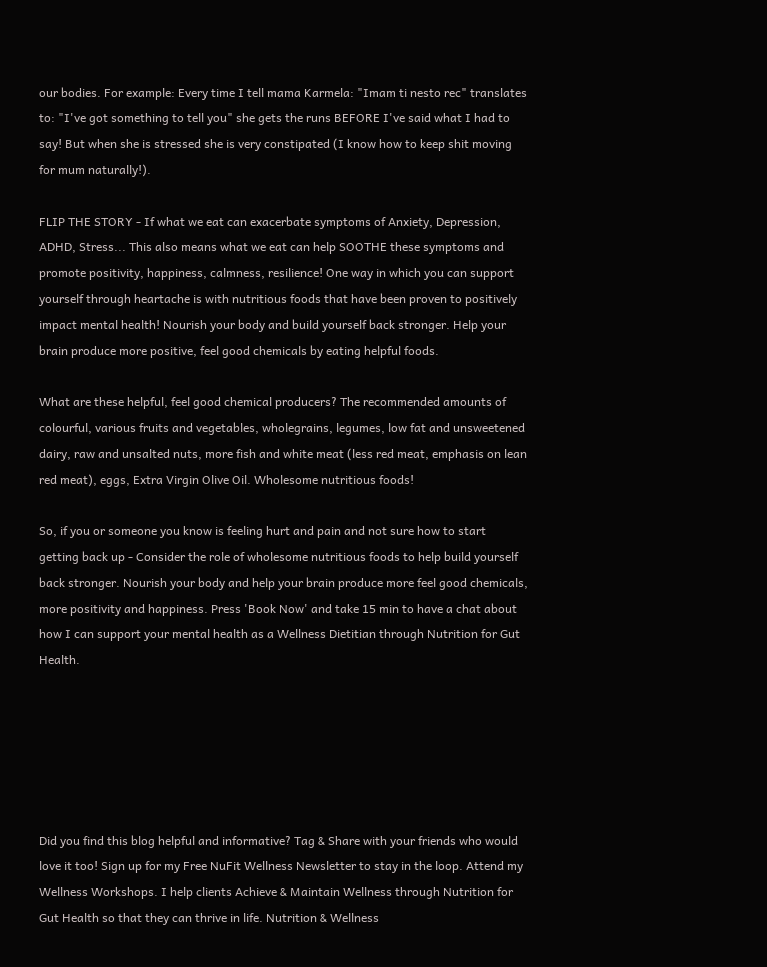our bodies. For example: Every time I tell mama Karmela: "Imam ti nesto rec" translates to: "I've got something to tell you" she gets the runs BEFORE I've said what I had to say! But when she is stressed she is very constipated (I know how to keep shit moving for mum naturally!).

FLIP THE STORY - If what we eat can exacerbate symptoms of Anxiety, Depression, ADHD, Stress... This also means what we eat can help SOOTHE these symptoms and promote positivity, happiness, calmness, resilience! One way in which you can support yourself through heartache is with nutritious foods that have been proven to positively impact mental health! Nourish your body and build yourself back stronger. Help your brain produce more positive, feel good chemicals by eating helpful foods.

What are these helpful, feel good chemical producers? The recommended amounts of colourful, various fruits and vegetables, wholegrains, legumes, low fat and unsweetened dairy, raw and unsalted nuts, more fish and white meat (less red meat, emphasis on lean red meat), eggs, Extra Virgin Olive Oil. Wholesome nutritious foods!

So, if you or someone you know is feeling hurt and pain and not sure how to start getting back up - Consider the role of wholesome nutritious foods to help build yourself back stronger. Nourish your body and help your brain produce more feel good chemicals, more positivity and happiness. Press 'Book Now' and take 15 min to have a chat about how I can support your mental health as a Wellness Dietitian through Nutrition for Gut Health.






Did you find this blog helpful and informative? Tag & Share with your friends who would love it too! Sign up for my Free NuFit Wellness Newsletter to stay in the loop. Attend my Wellness Workshops. I help clients Achieve & Maintain Wellness through Nutrition for Gut Health so that they can thrive in life. Nutrition & Wellness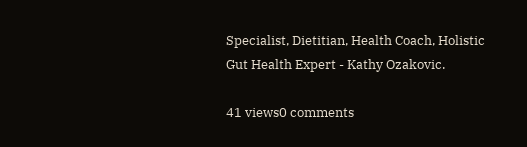Specialist, Dietitian, Health Coach, Holistic Gut Health Expert - Kathy Ozakovic.

41 views0 comments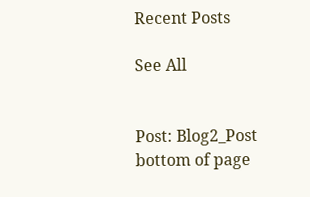Recent Posts

See All


Post: Blog2_Post
bottom of page